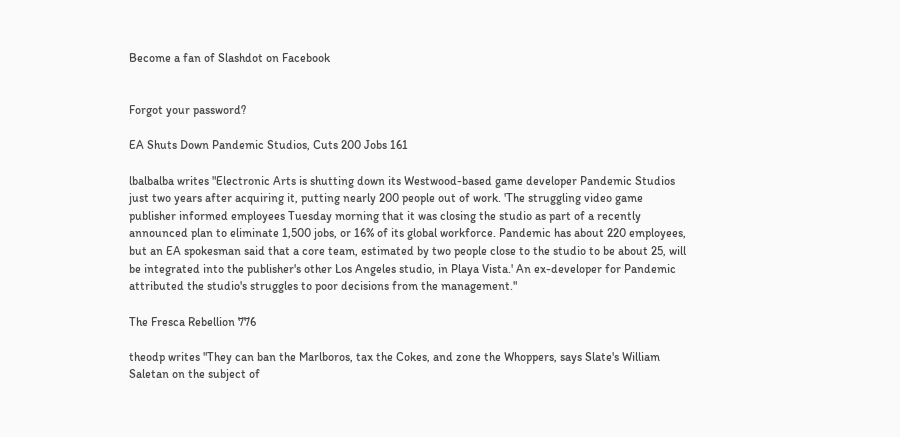Become a fan of Slashdot on Facebook


Forgot your password?

EA Shuts Down Pandemic Studios, Cuts 200 Jobs 161

lbalbalba writes "Electronic Arts is shutting down its Westwood-based game developer Pandemic Studios just two years after acquiring it, putting nearly 200 people out of work. 'The struggling video game publisher informed employees Tuesday morning that it was closing the studio as part of a recently announced plan to eliminate 1,500 jobs, or 16% of its global workforce. Pandemic has about 220 employees, but an EA spokesman said that a core team, estimated by two people close to the studio to be about 25, will be integrated into the publisher's other Los Angeles studio, in Playa Vista.' An ex-developer for Pandemic attributed the studio's struggles to poor decisions from the management."

The Fresca Rebellion 776

theodp writes "They can ban the Marlboros, tax the Cokes, and zone the Whoppers, says Slate's William Saletan on the subject of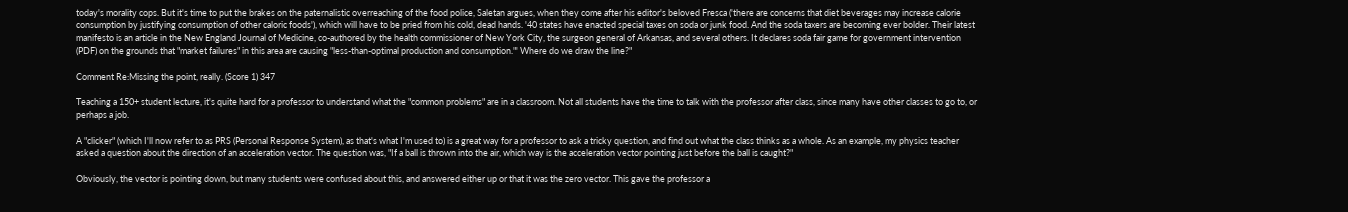today's morality cops. But it's time to put the brakes on the paternalistic overreaching of the food police, Saletan argues, when they come after his editor's beloved Fresca ('there are concerns that diet beverages may increase calorie consumption by justifying consumption of other caloric foods'), which will have to be pried from his cold, dead hands. '40 states have enacted special taxes on soda or junk food. And the soda taxers are becoming ever bolder. Their latest manifesto is an article in the New England Journal of Medicine, co-authored by the health commissioner of New York City, the surgeon general of Arkansas, and several others. It declares soda fair game for government intervention (PDF) on the grounds that "market failures" in this area are causing "less-than-optimal production and consumption."' Where do we draw the line?"

Comment Re:Missing the point, really. (Score 1) 347

Teaching a 150+ student lecture, it's quite hard for a professor to understand what the "common problems" are in a classroom. Not all students have the time to talk with the professor after class, since many have other classes to go to, or perhaps a job.

A "clicker" (which I'll now refer to as PRS (Personal Response System), as that's what I'm used to) is a great way for a professor to ask a tricky question, and find out what the class thinks as a whole. As an example, my physics teacher asked a question about the direction of an acceleration vector. The question was, "If a ball is thrown into the air, which way is the acceleration vector pointing just before the ball is caught?"

Obviously, the vector is pointing down, but many students were confused about this, and answered either up or that it was the zero vector. This gave the professor a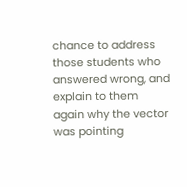chance to address those students who answered wrong, and explain to them again why the vector was pointing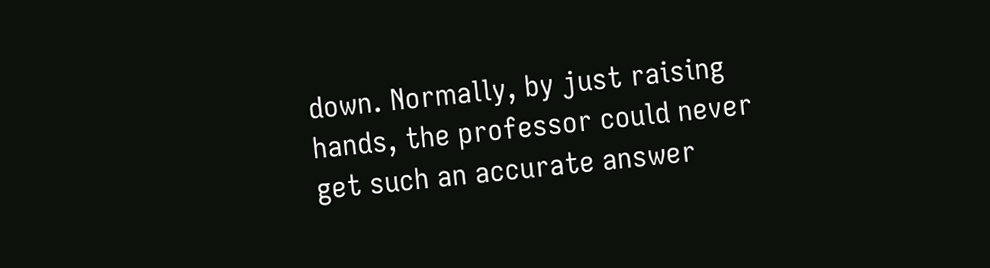down. Normally, by just raising hands, the professor could never get such an accurate answer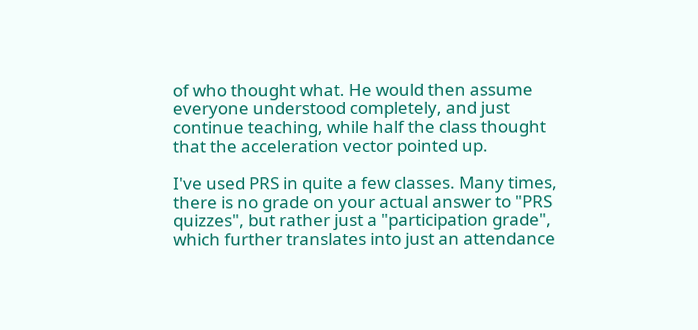of who thought what. He would then assume everyone understood completely, and just continue teaching, while half the class thought that the acceleration vector pointed up.

I've used PRS in quite a few classes. Many times, there is no grade on your actual answer to "PRS quizzes", but rather just a "participation grade", which further translates into just an attendance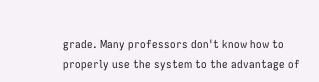grade. Many professors don't know how to properly use the system to the advantage of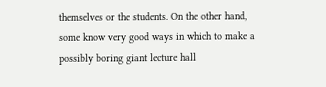themselves or the students. On the other hand, some know very good ways in which to make a possibly boring giant lecture hall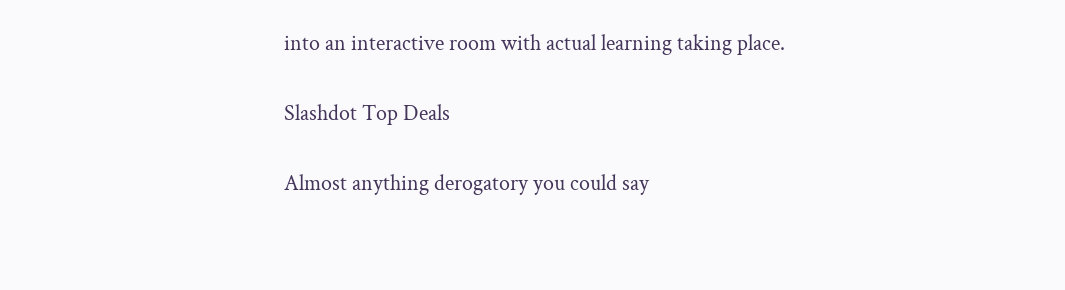into an interactive room with actual learning taking place.

Slashdot Top Deals

Almost anything derogatory you could say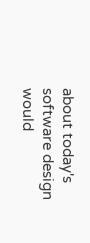about today's software design would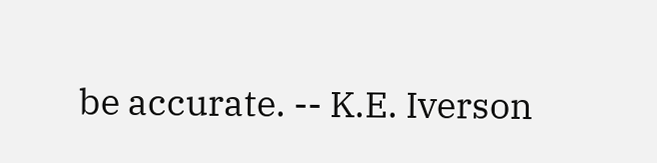be accurate. -- K.E. Iverson